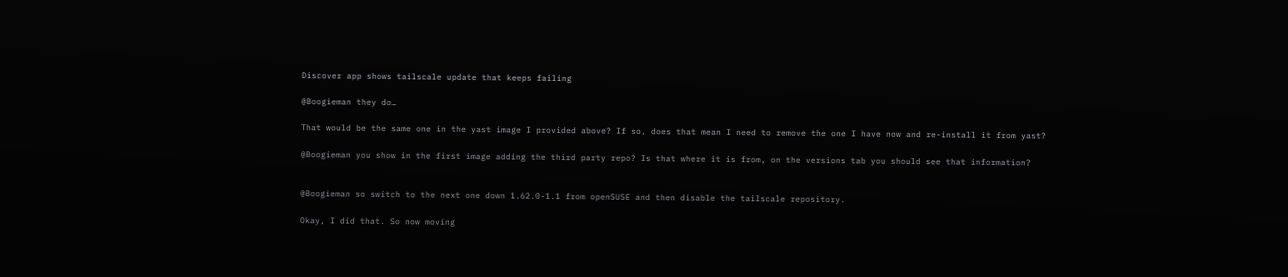Discover app shows tailscale update that keeps failing

@Boogieman they do…

That would be the same one in the yast image I provided above? If so, does that mean I need to remove the one I have now and re-install it from yast?

@Boogieman you show in the first image adding the third party repo? Is that where it is from, on the versions tab you should see that information?


@Boogieman so switch to the next one down 1.62.0-1.1 from openSUSE and then disable the tailscale repository.

Okay, I did that. So now moving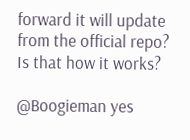forward it will update from the official repo? Is that how it works?

@Boogieman yes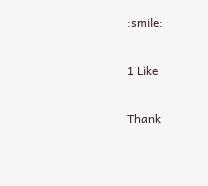:smile:

1 Like

Thank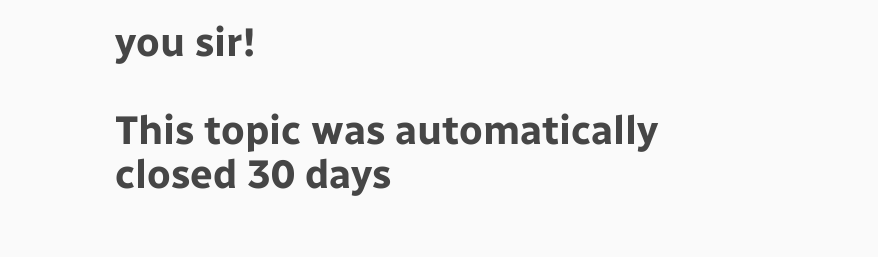you sir!

This topic was automatically closed 30 days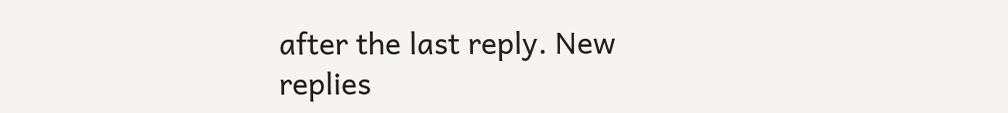after the last reply. New replies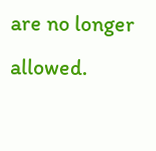are no longer allowed.